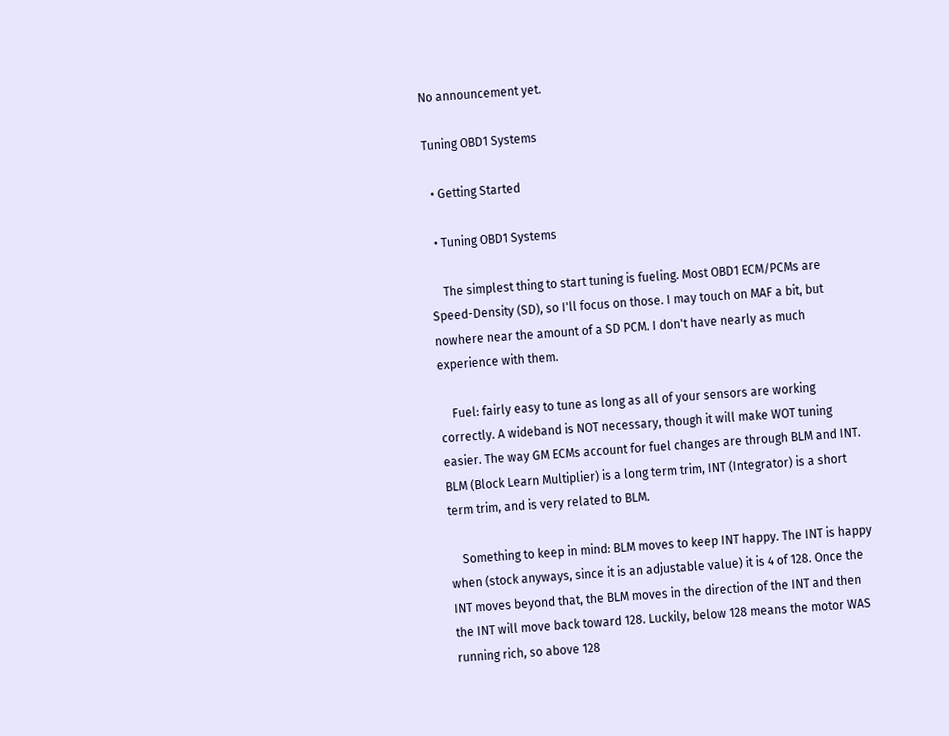No announcement yet.

Tuning OBD1 Systems

  • Getting Started

  • Tuning OBD1 Systems

    The simplest thing to start tuning is fueling. Most OBD1 ECM/PCMs are Speed-Density (SD), so I'll focus on those. I may touch on MAF a bit, but nowhere near the amount of a SD PCM. I don't have nearly as much experience with them.

    Fuel: fairly easy to tune as long as all of your sensors are working correctly. A wideband is NOT necessary, though it will make WOT tuning easier. The way GM ECMs account for fuel changes are through BLM and INT. BLM (Block Learn Multiplier) is a long term trim, INT (Integrator) is a short term trim, and is very related to BLM.

    Something to keep in mind: BLM moves to keep INT happy. The INT is happy when (stock anyways, since it is an adjustable value) it is 4 of 128. Once the INT moves beyond that, the BLM moves in the direction of the INT and then the INT will move back toward 128. Luckily, below 128 means the motor WAS running rich, so above 128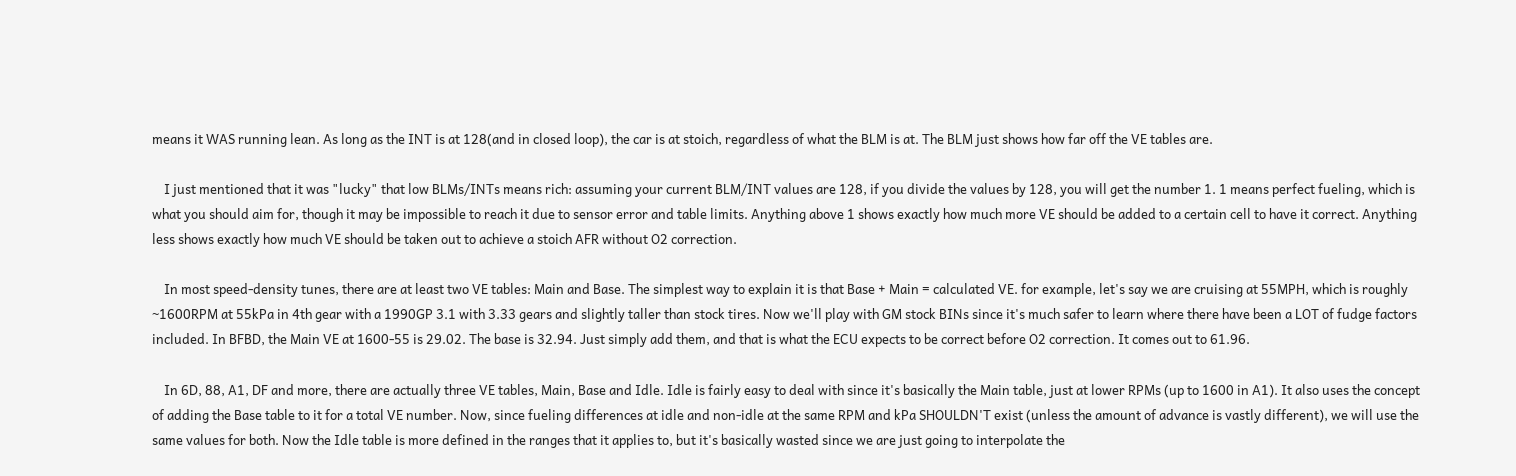means it WAS running lean. As long as the INT is at 128(and in closed loop), the car is at stoich, regardless of what the BLM is at. The BLM just shows how far off the VE tables are.

    I just mentioned that it was "lucky" that low BLMs/INTs means rich: assuming your current BLM/INT values are 128, if you divide the values by 128, you will get the number 1. 1 means perfect fueling, which is what you should aim for, though it may be impossible to reach it due to sensor error and table limits. Anything above 1 shows exactly how much more VE should be added to a certain cell to have it correct. Anything less shows exactly how much VE should be taken out to achieve a stoich AFR without O2 correction.

    In most speed-density tunes, there are at least two VE tables: Main and Base. The simplest way to explain it is that Base + Main = calculated VE. for example, let's say we are cruising at 55MPH, which is roughly ~1600RPM at 55kPa in 4th gear with a 1990GP 3.1 with 3.33 gears and slightly taller than stock tires. Now we'll play with GM stock BINs since it's much safer to learn where there have been a LOT of fudge factors included. In BFBD, the Main VE at 1600-55 is 29.02. The base is 32.94. Just simply add them, and that is what the ECU expects to be correct before O2 correction. It comes out to 61.96.

    In 6D, 88, A1, DF and more, there are actually three VE tables, Main, Base and Idle. Idle is fairly easy to deal with since it's basically the Main table, just at lower RPMs (up to 1600 in A1). It also uses the concept of adding the Base table to it for a total VE number. Now, since fueling differences at idle and non-idle at the same RPM and kPa SHOULDN'T exist (unless the amount of advance is vastly different), we will use the same values for both. Now the Idle table is more defined in the ranges that it applies to, but it's basically wasted since we are just going to interpolate the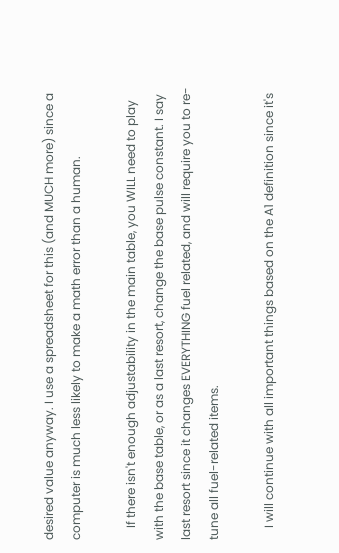desired value anyway. I use a spreadsheet for this (and MUCH more) since a computer is much less likely to make a math error than a human.

    If there isn't enough adjustability in the main table, you WILL need to play with the base table, or as a last resort, change the base pulse constant. I say last resort since it changes EVERYTHING fuel related, and will require you to re-tune all fuel-related items.

    I will continue with all important things based on the A1 definition since it's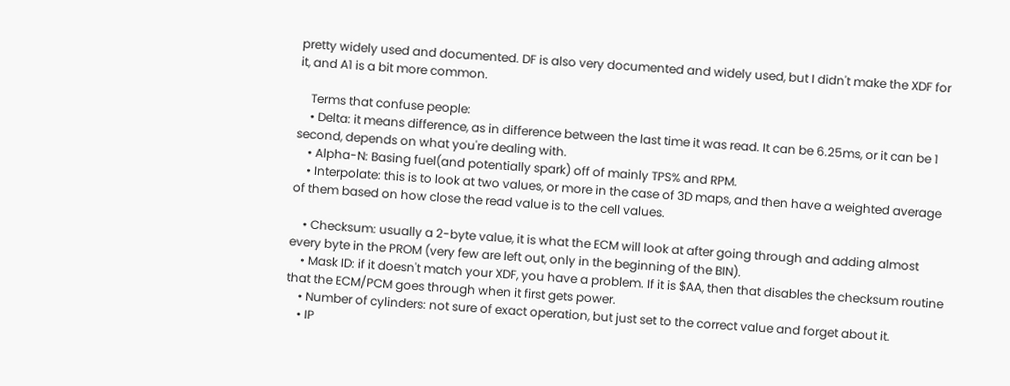pretty widely used and documented. DF is also very documented and widely used, but I didn't make the XDF for it, and A1 is a bit more common.

    Terms that confuse people:
    • Delta: it means difference, as in difference between the last time it was read. It can be 6.25ms, or it can be 1 second, depends on what you're dealing with.
    • Alpha-N: Basing fuel(and potentially spark) off of mainly TPS% and RPM.
    • Interpolate: this is to look at two values, or more in the case of 3D maps, and then have a weighted average of them based on how close the read value is to the cell values.

    • Checksum: usually a 2-byte value, it is what the ECM will look at after going through and adding almost every byte in the PROM (very few are left out, only in the beginning of the BIN).
    • Mask ID: if it doesn't match your XDF, you have a problem. If it is $AA, then that disables the checksum routine that the ECM/PCM goes through when it first gets power.
    • Number of cylinders: not sure of exact operation, but just set to the correct value and forget about it.
    • IP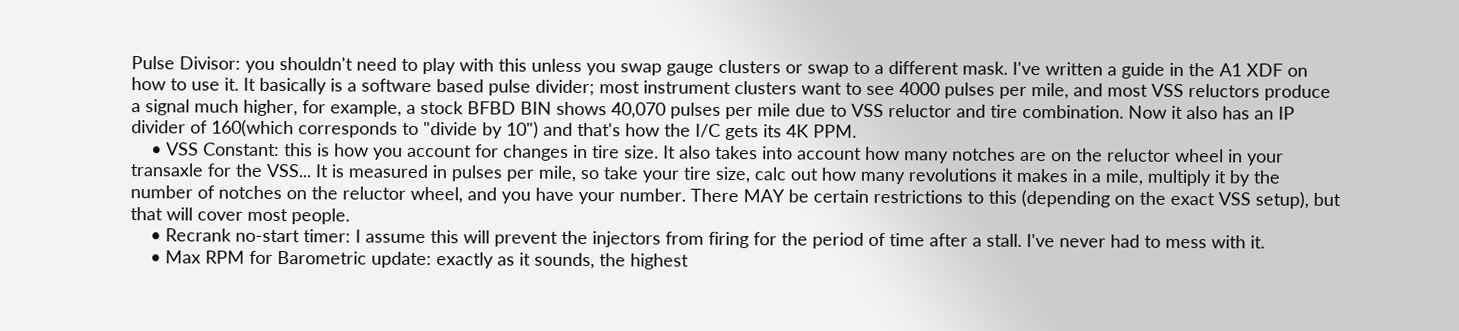Pulse Divisor: you shouldn't need to play with this unless you swap gauge clusters or swap to a different mask. I've written a guide in the A1 XDF on how to use it. It basically is a software based pulse divider; most instrument clusters want to see 4000 pulses per mile, and most VSS reluctors produce a signal much higher, for example, a stock BFBD BIN shows 40,070 pulses per mile due to VSS reluctor and tire combination. Now it also has an IP divider of 160(which corresponds to "divide by 10") and that's how the I/C gets its 4K PPM.
    • VSS Constant: this is how you account for changes in tire size. It also takes into account how many notches are on the reluctor wheel in your transaxle for the VSS... It is measured in pulses per mile, so take your tire size, calc out how many revolutions it makes in a mile, multiply it by the number of notches on the reluctor wheel, and you have your number. There MAY be certain restrictions to this (depending on the exact VSS setup), but that will cover most people.
    • Recrank no-start timer: I assume this will prevent the injectors from firing for the period of time after a stall. I've never had to mess with it.
    • Max RPM for Barometric update: exactly as it sounds, the highest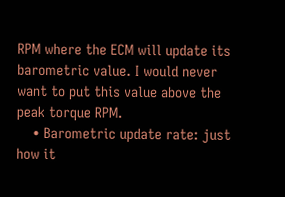RPM where the ECM will update its barometric value. I would never want to put this value above the peak torque RPM.
    • Barometric update rate: just how it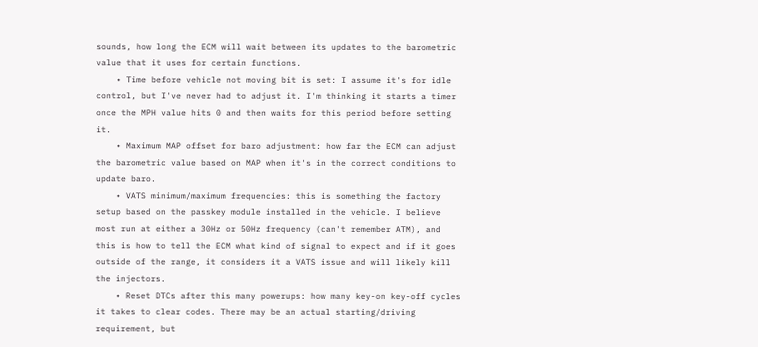sounds, how long the ECM will wait between its updates to the barometric value that it uses for certain functions.
    • Time before vehicle not moving bit is set: I assume it's for idle control, but I've never had to adjust it. I'm thinking it starts a timer once the MPH value hits 0 and then waits for this period before setting it.
    • Maximum MAP offset for baro adjustment: how far the ECM can adjust the barometric value based on MAP when it's in the correct conditions to update baro.
    • VATS minimum/maximum frequencies: this is something the factory setup based on the passkey module installed in the vehicle. I believe most run at either a 30Hz or 50Hz frequency (can't remember ATM), and this is how to tell the ECM what kind of signal to expect and if it goes outside of the range, it considers it a VATS issue and will likely kill the injectors.
    • Reset DTCs after this many powerups: how many key-on key-off cycles it takes to clear codes. There may be an actual starting/driving requirement, but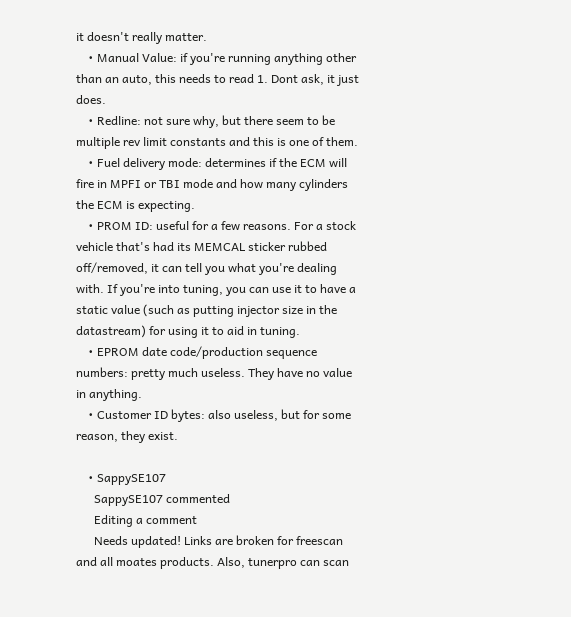it doesn't really matter.
    • Manual Value: if you're running anything other than an auto, this needs to read 1. Dont ask, it just does.
    • Redline: not sure why, but there seem to be multiple rev limit constants and this is one of them.
    • Fuel delivery mode: determines if the ECM will fire in MPFI or TBI mode and how many cylinders the ECM is expecting.
    • PROM ID: useful for a few reasons. For a stock vehicle that's had its MEMCAL sticker rubbed off/removed, it can tell you what you're dealing with. If you're into tuning, you can use it to have a static value (such as putting injector size in the datastream) for using it to aid in tuning.
    • EPROM date code/production sequence numbers: pretty much useless. They have no value in anything.
    • Customer ID bytes: also useless, but for some reason, they exist.

    • SappySE107
      SappySE107 commented
      Editing a comment
      Needs updated! Links are broken for freescan and all moates products. Also, tunerpro can scan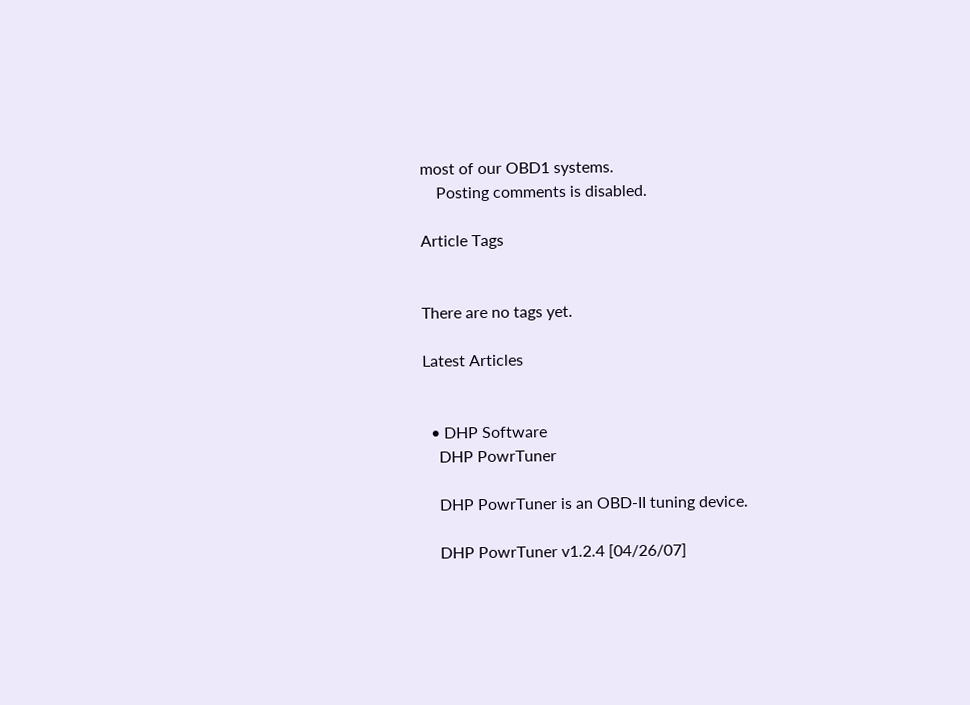most of our OBD1 systems.
    Posting comments is disabled.

Article Tags


There are no tags yet.

Latest Articles


  • DHP Software
    DHP PowrTuner

    DHP PowrTuner is an OBD-II tuning device.

    DHP PowrTuner v1.2.4 [04/26/07]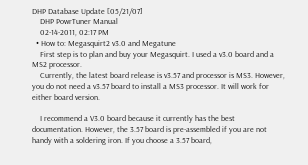DHP Database Update [05/21/07]
    DHP PowrTuner Manual
    02-14-2011, 02:17 PM
  • How to: Megasquirt2 v3.0 and Megatune
    First step is to plan and buy your Megasquirt. I used a v3.0 board and a MS2 processor.
    Currently, the latest board release is v3.57 and processor is MS3. However, you do not need a v3.57 board to install a MS3 processor. It will work for either board version.

    I recommend a V3.0 board because it currently has the best documentation. However, the 3.57 board is pre-assembled if you are not handy with a soldering iron. If you choose a 3.57 board,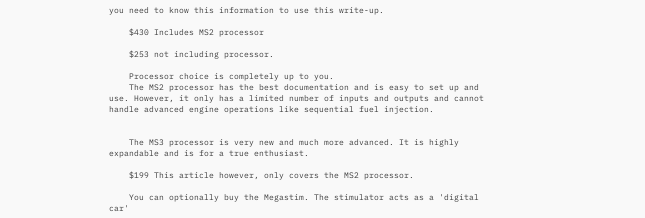you need to know this information to use this write-up.

    $430 Includes MS2 processor

    $253 not including processor.

    Processor choice is completely up to you.
    The MS2 processor has the best documentation and is easy to set up and use. However, it only has a limited number of inputs and outputs and cannot handle advanced engine operations like sequential fuel injection.


    The MS3 processor is very new and much more advanced. It is highly expandable and is for a true enthusiast.

    $199 This article however, only covers the MS2 processor.

    You can optionally buy the Megastim. The stimulator acts as a 'digital car'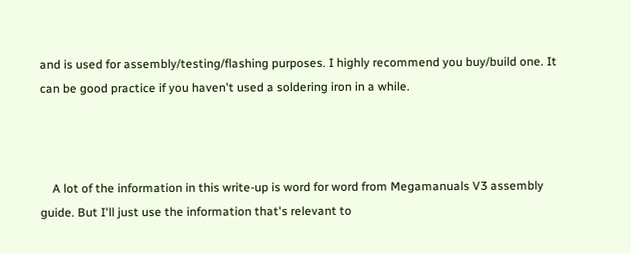and is used for assembly/testing/flashing purposes. I highly recommend you buy/build one. It can be good practice if you haven't used a soldering iron in a while.



    A lot of the information in this write-up is word for word from Megamanuals V3 assembly guide. But I'll just use the information that's relevant to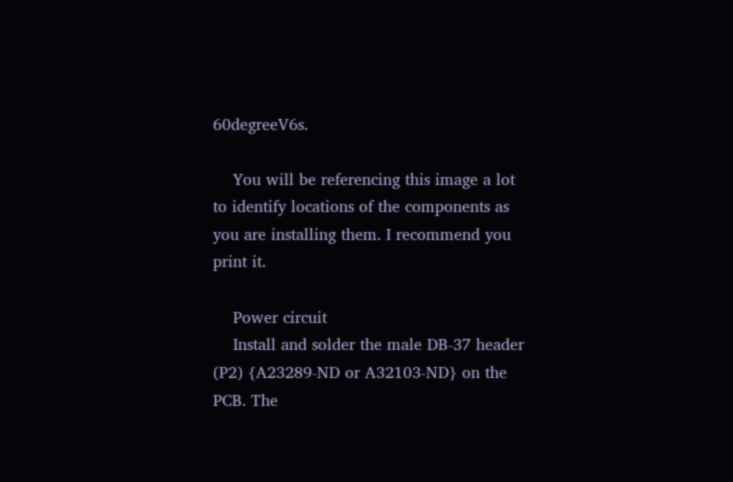60degreeV6s.

    You will be referencing this image a lot to identify locations of the components as you are installing them. I recommend you print it.

    Power circuit
    Install and solder the male DB-37 header (P2) {A23289-ND or A32103-ND} on the PCB. The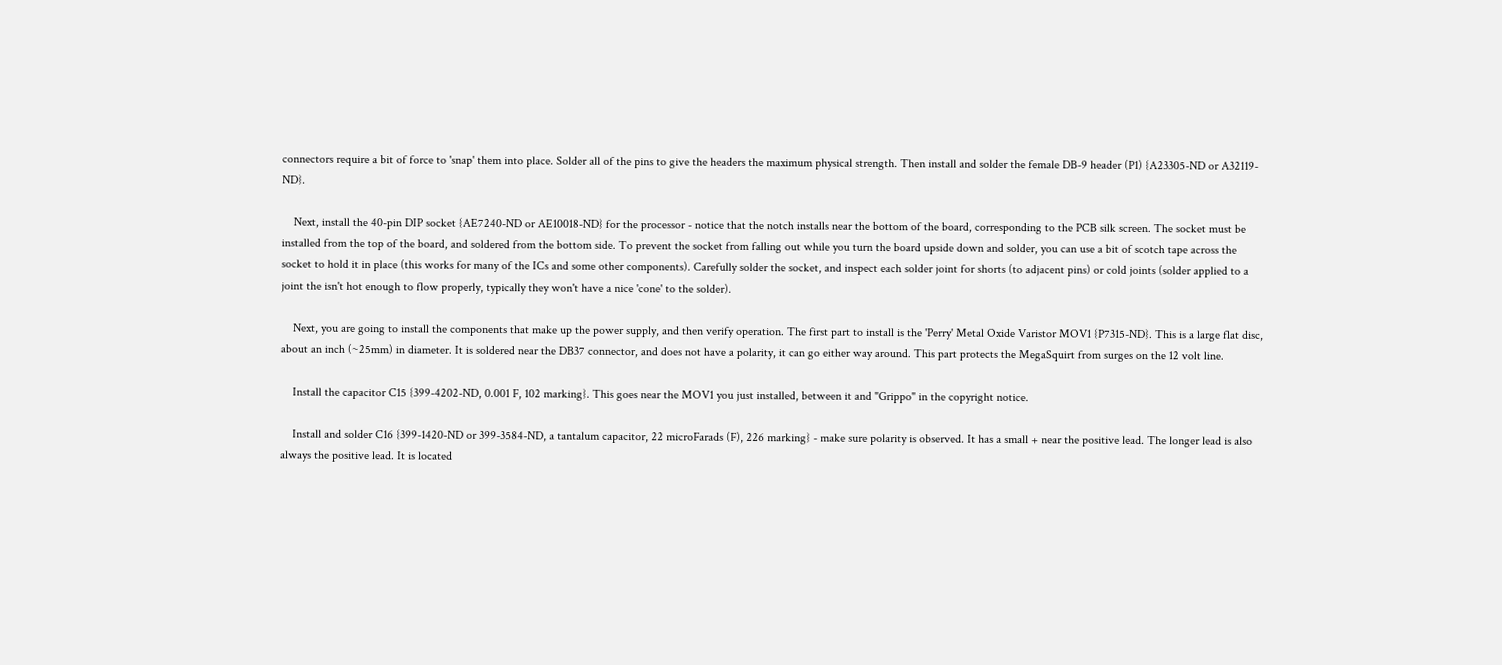connectors require a bit of force to 'snap' them into place. Solder all of the pins to give the headers the maximum physical strength. Then install and solder the female DB-9 header (P1) {A23305-ND or A32119-ND}.

    Next, install the 40-pin DIP socket {AE7240-ND or AE10018-ND} for the processor - notice that the notch installs near the bottom of the board, corresponding to the PCB silk screen. The socket must be installed from the top of the board, and soldered from the bottom side. To prevent the socket from falling out while you turn the board upside down and solder, you can use a bit of scotch tape across the socket to hold it in place (this works for many of the ICs and some other components). Carefully solder the socket, and inspect each solder joint for shorts (to adjacent pins) or cold joints (solder applied to a joint the isn't hot enough to flow properly, typically they won't have a nice 'cone' to the solder).

    Next, you are going to install the components that make up the power supply, and then verify operation. The first part to install is the 'Perry' Metal Oxide Varistor MOV1 {P7315-ND}. This is a large flat disc, about an inch (~25mm) in diameter. It is soldered near the DB37 connector, and does not have a polarity, it can go either way around. This part protects the MegaSquirt from surges on the 12 volt line.

    Install the capacitor C15 {399-4202-ND, 0.001 F, 102 marking}. This goes near the MOV1 you just installed, between it and "Grippo" in the copyright notice.

    Install and solder C16 {399-1420-ND or 399-3584-ND, a tantalum capacitor, 22 microFarads (F), 226 marking} - make sure polarity is observed. It has a small + near the positive lead. The longer lead is also always the positive lead. It is located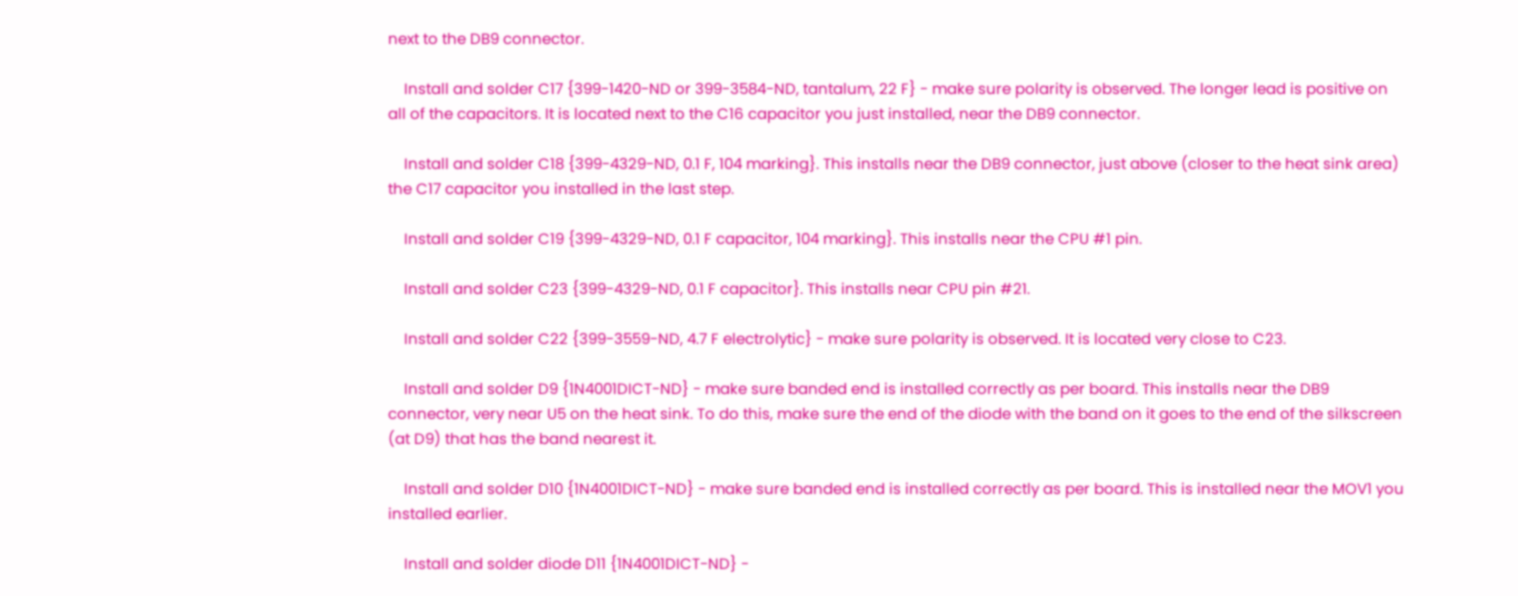next to the DB9 connector.

    Install and solder C17 {399-1420-ND or 399-3584-ND, tantalum, 22 F} - make sure polarity is observed. The longer lead is positive on all of the capacitors. It is located next to the C16 capacitor you just installed, near the DB9 connector.

    Install and solder C18 {399-4329-ND, 0.1 F, 104 marking}. This installs near the DB9 connector, just above (closer to the heat sink area) the C17 capacitor you installed in the last step.

    Install and solder C19 {399-4329-ND, 0.1 F capacitor, 104 marking}. This installs near the CPU #1 pin.

    Install and solder C23 {399-4329-ND, 0.1 F capacitor}. This installs near CPU pin #21.

    Install and solder C22 {399-3559-ND, 4.7 F electrolytic} - make sure polarity is observed. It is located very close to C23.

    Install and solder D9 {1N4001DICT-ND} - make sure banded end is installed correctly as per board. This installs near the DB9 connector, very near U5 on the heat sink. To do this, make sure the end of the diode with the band on it goes to the end of the silkscreen (at D9) that has the band nearest it.

    Install and solder D10 {1N4001DICT-ND} - make sure banded end is installed correctly as per board. This is installed near the MOV1 you installed earlier.

    Install and solder diode D11 {1N4001DICT-ND} -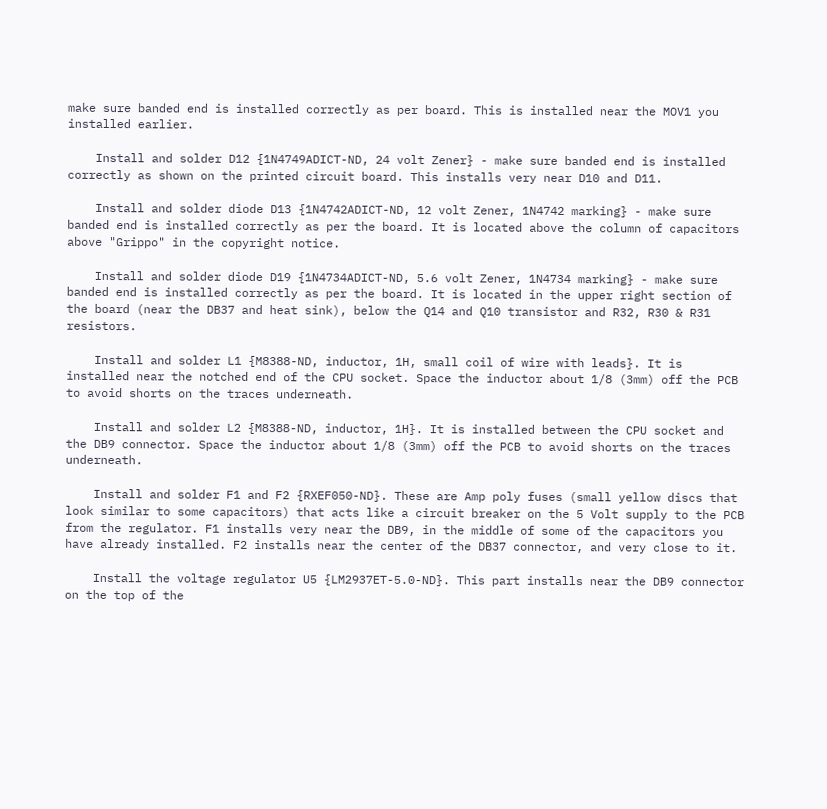make sure banded end is installed correctly as per board. This is installed near the MOV1 you installed earlier.

    Install and solder D12 {1N4749ADICT-ND, 24 volt Zener} - make sure banded end is installed correctly as shown on the printed circuit board. This installs very near D10 and D11.

    Install and solder diode D13 {1N4742ADICT-ND, 12 volt Zener, 1N4742 marking} - make sure banded end is installed correctly as per the board. It is located above the column of capacitors above "Grippo" in the copyright notice.

    Install and solder diode D19 {1N4734ADICT-ND, 5.6 volt Zener, 1N4734 marking} - make sure banded end is installed correctly as per the board. It is located in the upper right section of the board (near the DB37 and heat sink), below the Q14 and Q10 transistor and R32, R30 & R31 resistors.

    Install and solder L1 {M8388-ND, inductor, 1H, small coil of wire with leads}. It is installed near the notched end of the CPU socket. Space the inductor about 1/8 (3mm) off the PCB to avoid shorts on the traces underneath.

    Install and solder L2 {M8388-ND, inductor, 1H}. It is installed between the CPU socket and the DB9 connector. Space the inductor about 1/8 (3mm) off the PCB to avoid shorts on the traces underneath.

    Install and solder F1 and F2 {RXEF050-ND}. These are Amp poly fuses (small yellow discs that look similar to some capacitors) that acts like a circuit breaker on the 5 Volt supply to the PCB from the regulator. F1 installs very near the DB9, in the middle of some of the capacitors you have already installed. F2 installs near the center of the DB37 connector, and very close to it.

    Install the voltage regulator U5 {LM2937ET-5.0-ND}. This part installs near the DB9 connector on the top of the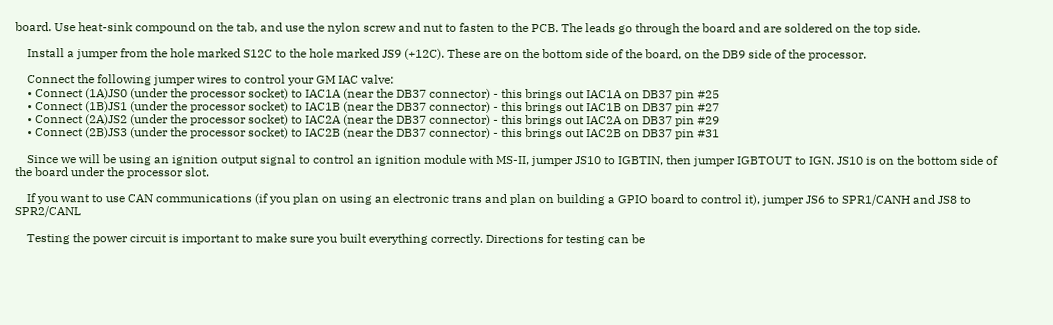board. Use heat-sink compound on the tab, and use the nylon screw and nut to fasten to the PCB. The leads go through the board and are soldered on the top side.

    Install a jumper from the hole marked S12C to the hole marked JS9 (+12C). These are on the bottom side of the board, on the DB9 side of the processor.

    Connect the following jumper wires to control your GM IAC valve:
    • Connect (1A)JS0 (under the processor socket) to IAC1A (near the DB37 connector) - this brings out IAC1A on DB37 pin #25
    • Connect (1B)JS1 (under the processor socket) to IAC1B (near the DB37 connector) - this brings out IAC1B on DB37 pin #27
    • Connect (2A)JS2 (under the processor socket) to IAC2A (near the DB37 connector) - this brings out IAC2A on DB37 pin #29
    • Connect (2B)JS3 (under the processor socket) to IAC2B (near the DB37 connector) - this brings out IAC2B on DB37 pin #31

    Since we will be using an ignition output signal to control an ignition module with MS-II, jumper JS10 to IGBTIN, then jumper IGBTOUT to IGN. JS10 is on the bottom side of the board under the processor slot.

    If you want to use CAN communications (if you plan on using an electronic trans and plan on building a GPIO board to control it), jumper JS6 to SPR1/CANH and JS8 to SPR2/CANL

    Testing the power circuit is important to make sure you built everything correctly. Directions for testing can be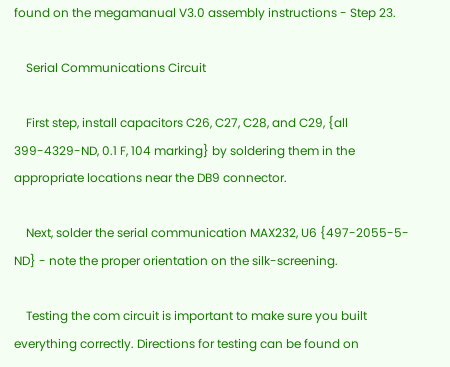found on the megamanual V3.0 assembly instructions - Step 23.

    Serial Communications Circuit

    First step, install capacitors C26, C27, C28, and C29, {all 399-4329-ND, 0.1 F, 104 marking} by soldering them in the appropriate locations near the DB9 connector.

    Next, solder the serial communication MAX232, U6 {497-2055-5-ND} - note the proper orientation on the silk-screening.

    Testing the com circuit is important to make sure you built everything correctly. Directions for testing can be found on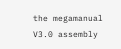the megamanual V3.0 assembly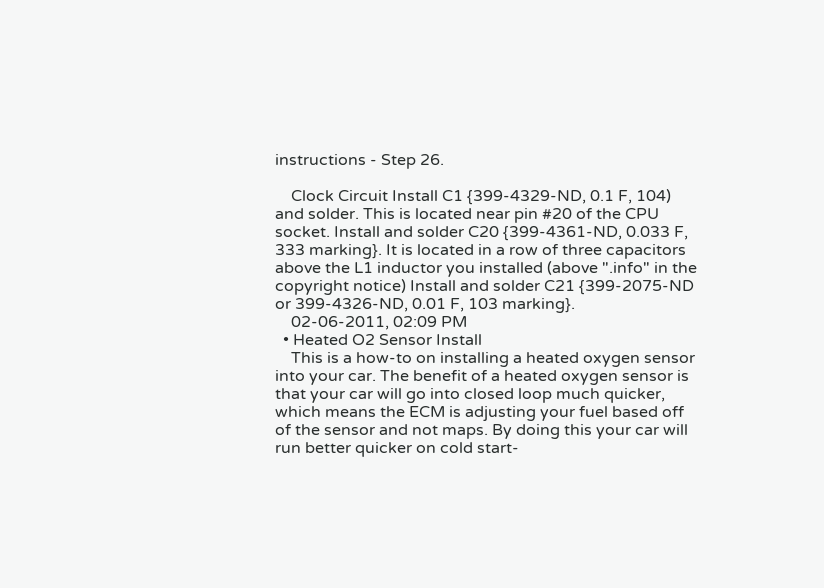instructions - Step 26.

    Clock Circuit Install C1 {399-4329-ND, 0.1 F, 104) and solder. This is located near pin #20 of the CPU socket. Install and solder C20 {399-4361-ND, 0.033 F, 333 marking}. It is located in a row of three capacitors above the L1 inductor you installed (above ".info" in the copyright notice) Install and solder C21 {399-2075-ND or 399-4326-ND, 0.01 F, 103 marking}.
    02-06-2011, 02:09 PM
  • Heated O2 Sensor Install
    This is a how-to on installing a heated oxygen sensor into your car. The benefit of a heated oxygen sensor is that your car will go into closed loop much quicker, which means the ECM is adjusting your fuel based off of the sensor and not maps. By doing this your car will run better quicker on cold start-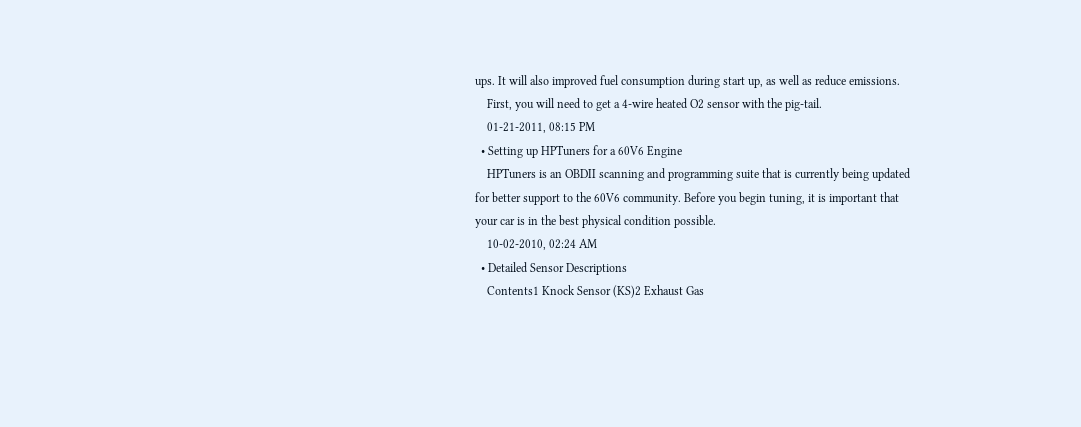ups. It will also improved fuel consumption during start up, as well as reduce emissions.
    First, you will need to get a 4-wire heated O2 sensor with the pig-tail.
    01-21-2011, 08:15 PM
  • Setting up HPTuners for a 60V6 Engine
    HPTuners is an OBDII scanning and programming suite that is currently being updated for better support to the 60V6 community. Before you begin tuning, it is important that your car is in the best physical condition possible.
    10-02-2010, 02:24 AM
  • Detailed Sensor Descriptions
    Contents1 Knock Sensor (KS)2 Exhaust Gas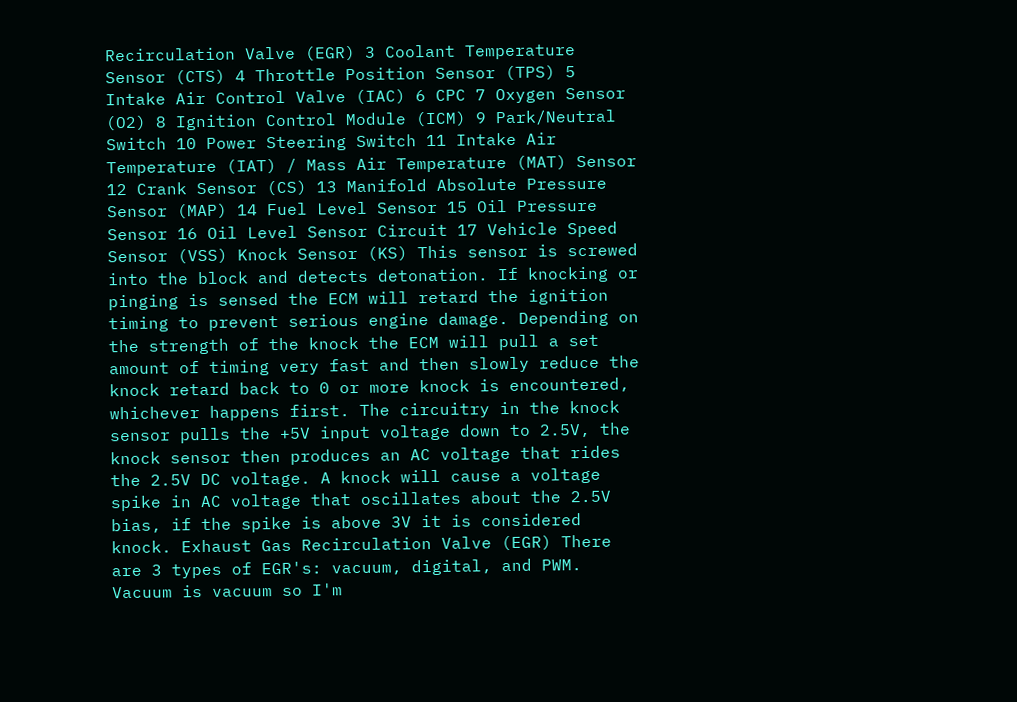Recirculation Valve (EGR) 3 Coolant Temperature Sensor (CTS) 4 Throttle Position Sensor (TPS) 5 Intake Air Control Valve (IAC) 6 CPC 7 Oxygen Sensor (O2) 8 Ignition Control Module (ICM) 9 Park/Neutral Switch 10 Power Steering Switch 11 Intake Air Temperature (IAT) / Mass Air Temperature (MAT) Sensor 12 Crank Sensor (CS) 13 Manifold Absolute Pressure Sensor (MAP) 14 Fuel Level Sensor 15 Oil Pressure Sensor 16 Oil Level Sensor Circuit 17 Vehicle Speed Sensor (VSS) Knock Sensor (KS) This sensor is screwed into the block and detects detonation. If knocking or pinging is sensed the ECM will retard the ignition timing to prevent serious engine damage. Depending on the strength of the knock the ECM will pull a set amount of timing very fast and then slowly reduce the knock retard back to 0 or more knock is encountered, whichever happens first. The circuitry in the knock sensor pulls the +5V input voltage down to 2.5V, the knock sensor then produces an AC voltage that rides the 2.5V DC voltage. A knock will cause a voltage spike in AC voltage that oscillates about the 2.5V bias, if the spike is above 3V it is considered knock. Exhaust Gas Recirculation Valve (EGR) There are 3 types of EGR's: vacuum, digital, and PWM. Vacuum is vacuum so I'm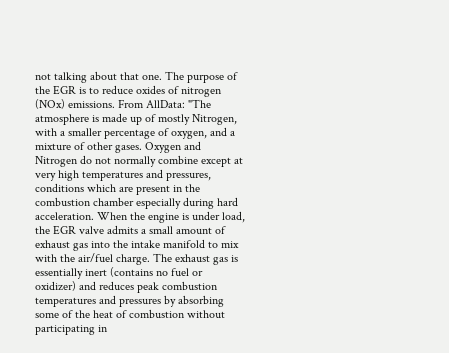not talking about that one. The purpose of the EGR is to reduce oxides of nitrogen (NOx) emissions. From AllData: "The atmosphere is made up of mostly Nitrogen, with a smaller percentage of oxygen, and a mixture of other gases. Oxygen and Nitrogen do not normally combine except at very high temperatures and pressures, conditions which are present in the combustion chamber especially during hard acceleration. When the engine is under load, the EGR valve admits a small amount of exhaust gas into the intake manifold to mix with the air/fuel charge. The exhaust gas is essentially inert (contains no fuel or oxidizer) and reduces peak combustion temperatures and pressures by absorbing some of the heat of combustion without participating in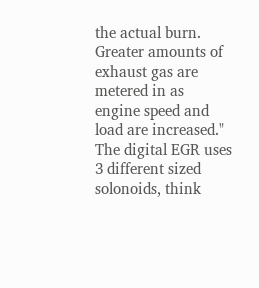the actual burn. Greater amounts of exhaust gas are metered in as engine speed and load are increased." The digital EGR uses 3 different sized solonoids, think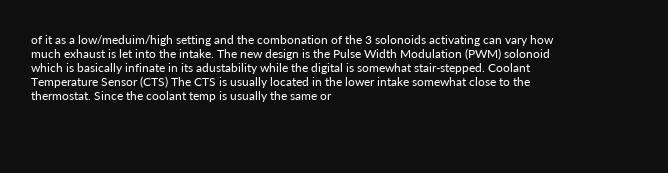of it as a low/meduim/high setting and the combonation of the 3 solonoids activating can vary how much exhaust is let into the intake. The new design is the Pulse Width Modulation (PWM) solonoid which is basically infinate in its adustability while the digital is somewhat stair-stepped. Coolant Temperature Sensor (CTS) The CTS is usually located in the lower intake somewhat close to the thermostat. Since the coolant temp is usually the same or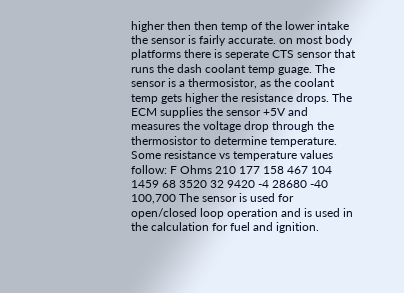higher then then temp of the lower intake the sensor is fairly accurate. on most body platforms there is seperate CTS sensor that runs the dash coolant temp guage. The sensor is a thermosistor, as the coolant temp gets higher the resistance drops. The ECM supplies the sensor +5V and measures the voltage drop through the thermosistor to determine temperature. Some resistance vs temperature values follow: F Ohms 210 177 158 467 104 1459 68 3520 32 9420 -4 28680 -40 100,700 The sensor is used for open/closed loop operation and is used in the calculation for fuel and ignition.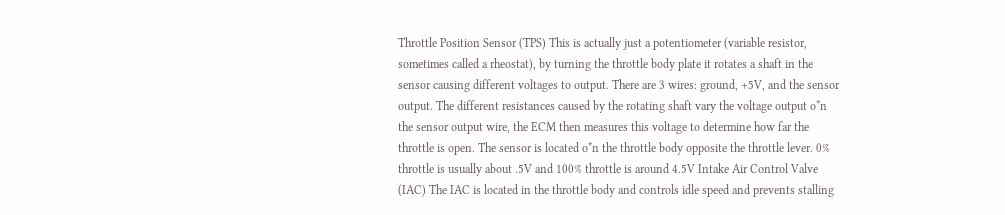Throttle Position Sensor (TPS) This is actually just a potentiometer (variable resistor, sometimes called a rheostat), by turning the throttle body plate it rotates a shaft in the sensor causing different voltages to output. There are 3 wires: ground, +5V, and the sensor output. The different resistances caused by the rotating shaft vary the voltage output o*n the sensor output wire, the ECM then measures this voltage to determine how far the throttle is open. The sensor is located o*n the throttle body opposite the throttle lever. 0% throttle is usually about .5V and 100% throttle is around 4.5V Intake Air Control Valve (IAC) The IAC is located in the throttle body and controls idle speed and prevents stalling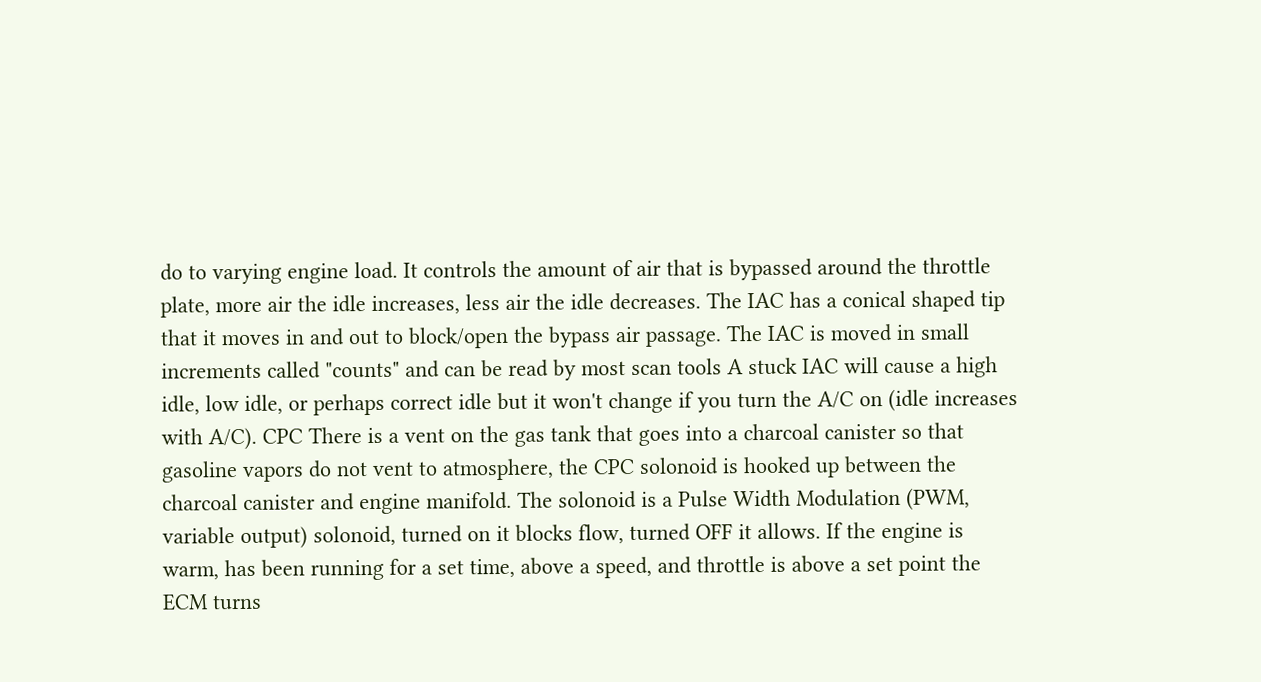do to varying engine load. It controls the amount of air that is bypassed around the throttle plate, more air the idle increases, less air the idle decreases. The IAC has a conical shaped tip that it moves in and out to block/open the bypass air passage. The IAC is moved in small increments called "counts" and can be read by most scan tools A stuck IAC will cause a high idle, low idle, or perhaps correct idle but it won't change if you turn the A/C on (idle increases with A/C). CPC There is a vent on the gas tank that goes into a charcoal canister so that gasoline vapors do not vent to atmosphere, the CPC solonoid is hooked up between the charcoal canister and engine manifold. The solonoid is a Pulse Width Modulation (PWM, variable output) solonoid, turned on it blocks flow, turned OFF it allows. If the engine is warm, has been running for a set time, above a speed, and throttle is above a set point the ECM turns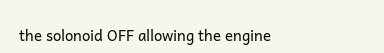the solonoid OFF allowing the engine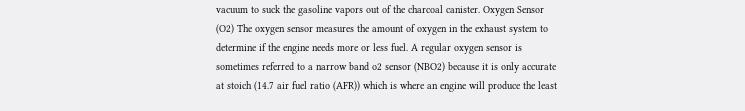vacuum to suck the gasoline vapors out of the charcoal canister. Oxygen Sensor (O2) The oxygen sensor measures the amount of oxygen in the exhaust system to determine if the engine needs more or less fuel. A regular oxygen sensor is sometimes referred to a narrow band o2 sensor (NBO2) because it is only accurate at stoich (14.7 air fuel ratio (AFR)) which is where an engine will produce the least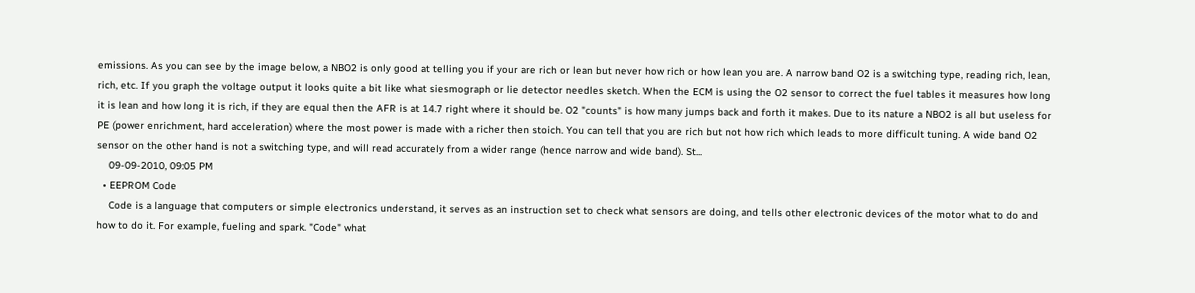emissions. As you can see by the image below, a NBO2 is only good at telling you if your are rich or lean but never how rich or how lean you are. A narrow band O2 is a switching type, reading rich, lean, rich, etc. If you graph the voltage output it looks quite a bit like what siesmograph or lie detector needles sketch. When the ECM is using the O2 sensor to correct the fuel tables it measures how long it is lean and how long it is rich, if they are equal then the AFR is at 14.7 right where it should be. O2 "counts" is how many jumps back and forth it makes. Due to its nature a NBO2 is all but useless for PE (power enrichment, hard acceleration) where the most power is made with a richer then stoich. You can tell that you are rich but not how rich which leads to more difficult tuning. A wide band O2 sensor on the other hand is not a switching type, and will read accurately from a wider range (hence narrow and wide band). St...
    09-09-2010, 09:05 PM
  • EEPROM Code
    Code is a language that computers or simple electronics understand, it serves as an instruction set to check what sensors are doing, and tells other electronic devices of the motor what to do and how to do it. For example, fueling and spark. "Code" what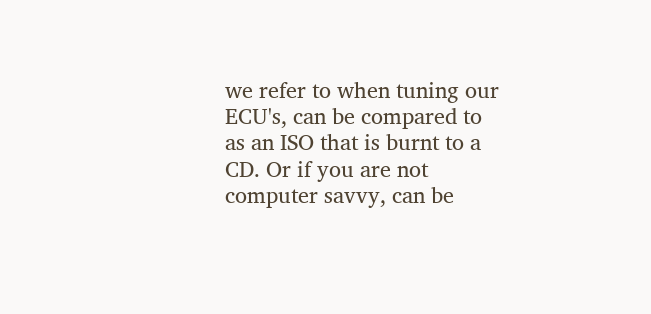we refer to when tuning our ECU's, can be compared to as an ISO that is burnt to a CD. Or if you are not computer savvy, can be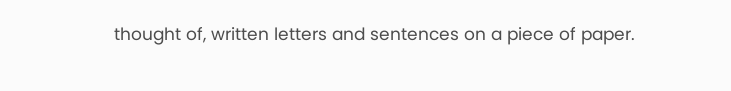thought of, written letters and sentences on a piece of paper.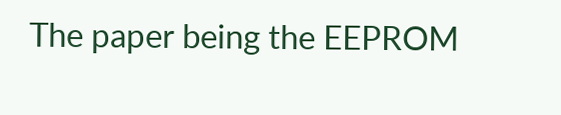The paper being the EEPROM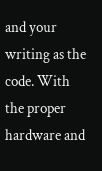and your writing as the code. With the proper hardware and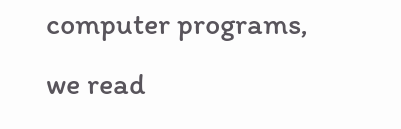computer programs, we read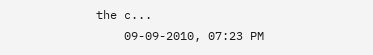the c...
    09-09-2010, 07:23 PM